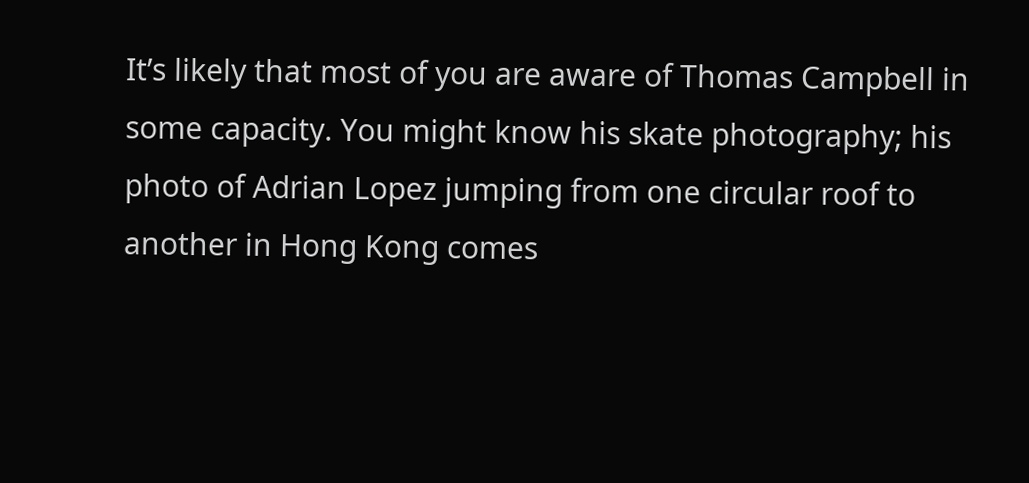It’s likely that most of you are aware of Thomas Campbell in some capacity. You might know his skate photography; his photo of Adrian Lopez jumping from one circular roof to another in Hong Kong comes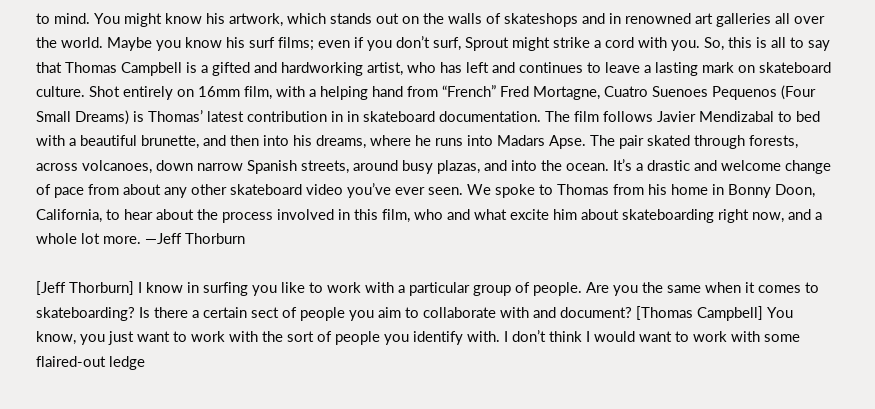to mind. You might know his artwork, which stands out on the walls of skateshops and in renowned art galleries all over the world. Maybe you know his surf films; even if you don’t surf, Sprout might strike a cord with you. So, this is all to say that Thomas Campbell is a gifted and hardworking artist, who has left and continues to leave a lasting mark on skateboard culture. Shot entirely on 16mm film, with a helping hand from “French” Fred Mortagne, Cuatro Suenoes Pequenos (Four Small Dreams) is Thomas’ latest contribution in in skateboard documentation. The film follows Javier Mendizabal to bed with a beautiful brunette, and then into his dreams, where he runs into Madars Apse. The pair skated through forests, across volcanoes, down narrow Spanish streets, around busy plazas, and into the ocean. It’s a drastic and welcome change of pace from about any other skateboard video you’ve ever seen. We spoke to Thomas from his home in Bonny Doon, California, to hear about the process involved in this film, who and what excite him about skateboarding right now, and a whole lot more. —Jeff Thorburn

[Jeff Thorburn] I know in surfing you like to work with a particular group of people. Are you the same when it comes to skateboarding? Is there a certain sect of people you aim to collaborate with and document? [Thomas Campbell] You know, you just want to work with the sort of people you identify with. I don’t think I would want to work with some flaired-out ledge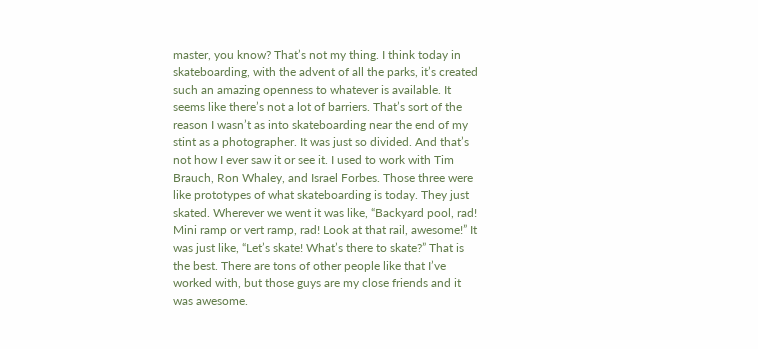master, you know? That’s not my thing. I think today in skateboarding, with the advent of all the parks, it’s created such an amazing openness to whatever is available. It seems like there’s not a lot of barriers. That’s sort of the reason I wasn’t as into skateboarding near the end of my stint as a photographer. It was just so divided. And that’s not how I ever saw it or see it. I used to work with Tim Brauch, Ron Whaley, and Israel Forbes. Those three were like prototypes of what skateboarding is today. They just skated. Wherever we went it was like, “Backyard pool, rad! Mini ramp or vert ramp, rad! Look at that rail, awesome!” It was just like, “Let’s skate! What’s there to skate?” That is the best. There are tons of other people like that I’ve worked with, but those guys are my close friends and it was awesome.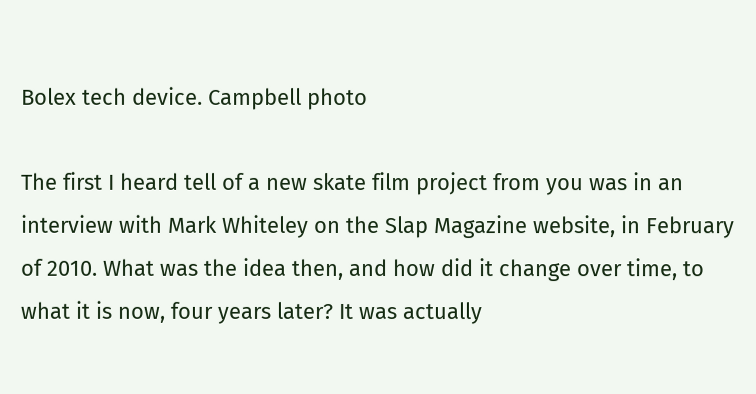Bolex tech device. Campbell photo

The first I heard tell of a new skate film project from you was in an interview with Mark Whiteley on the Slap Magazine website, in February of 2010. What was the idea then, and how did it change over time, to what it is now, four years later? It was actually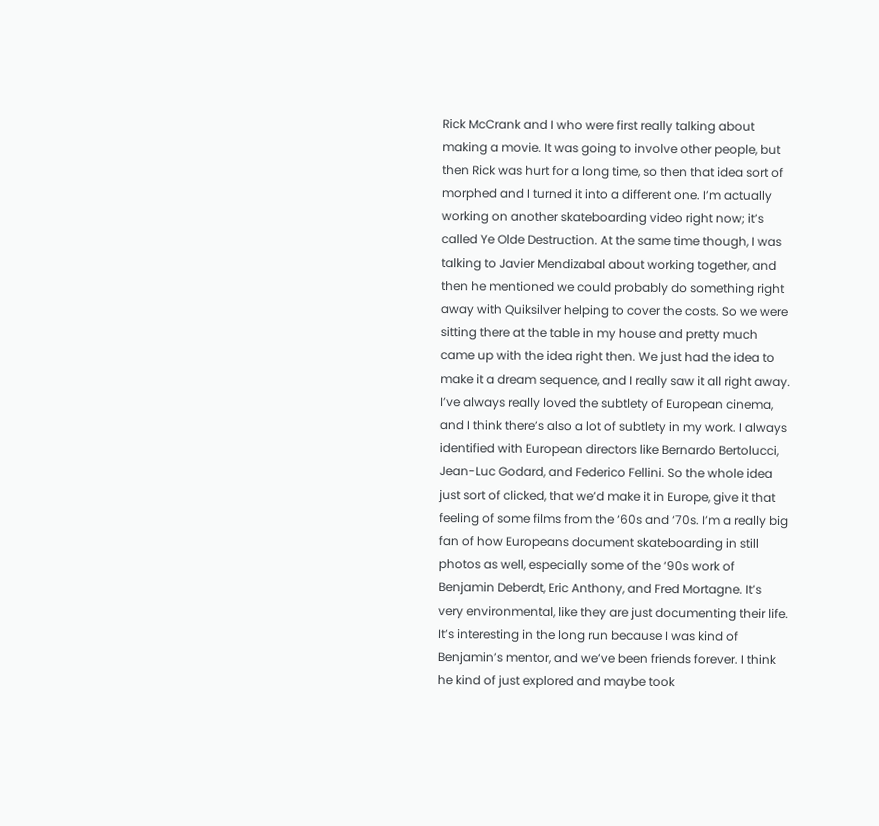Rick McCrank and I who were first really talking about making a movie. It was going to involve other people, but then Rick was hurt for a long time, so then that idea sort of morphed and I turned it into a different one. I’m actually working on another skateboarding video right now; it’s called Ye Olde Destruction. At the same time though, I was talking to Javier Mendizabal about working together, and then he mentioned we could probably do something right away with Quiksilver helping to cover the costs. So we were sitting there at the table in my house and pretty much came up with the idea right then. We just had the idea to make it a dream sequence, and I really saw it all right away. I’ve always really loved the subtlety of European cinema, and I think there’s also a lot of subtlety in my work. I always identified with European directors like Bernardo Bertolucci, Jean-Luc Godard, and Federico Fellini. So the whole idea just sort of clicked, that we’d make it in Europe, give it that feeling of some films from the ‘60s and ‘70s. I’m a really big fan of how Europeans document skateboarding in still photos as well, especially some of the ‘90s work of Benjamin Deberdt, Eric Anthony, and Fred Mortagne. It’s very environmental, like they are just documenting their life. It’s interesting in the long run because I was kind of Benjamin’s mentor, and we’ve been friends forever. I think he kind of just explored and maybe took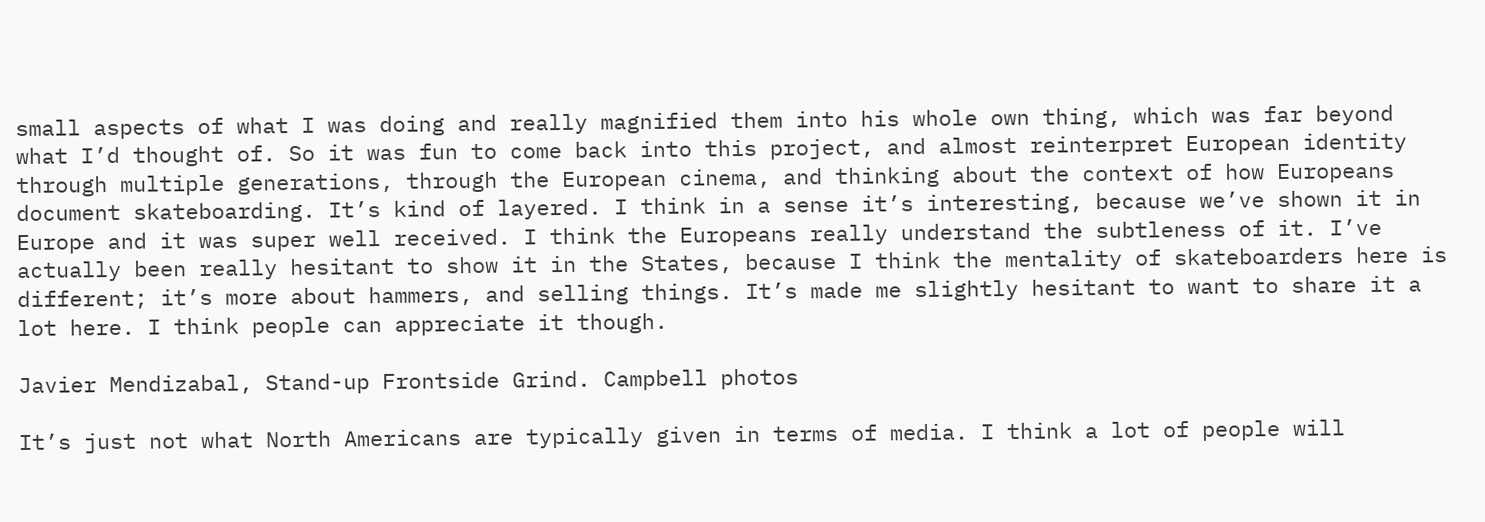small aspects of what I was doing and really magnified them into his whole own thing, which was far beyond what I’d thought of. So it was fun to come back into this project, and almost reinterpret European identity through multiple generations, through the European cinema, and thinking about the context of how Europeans document skateboarding. It’s kind of layered. I think in a sense it’s interesting, because we’ve shown it in Europe and it was super well received. I think the Europeans really understand the subtleness of it. I’ve actually been really hesitant to show it in the States, because I think the mentality of skateboarders here is different; it’s more about hammers, and selling things. It’s made me slightly hesitant to want to share it a lot here. I think people can appreciate it though.

Javier Mendizabal, Stand-up Frontside Grind. Campbell photos

It’s just not what North Americans are typically given in terms of media. I think a lot of people will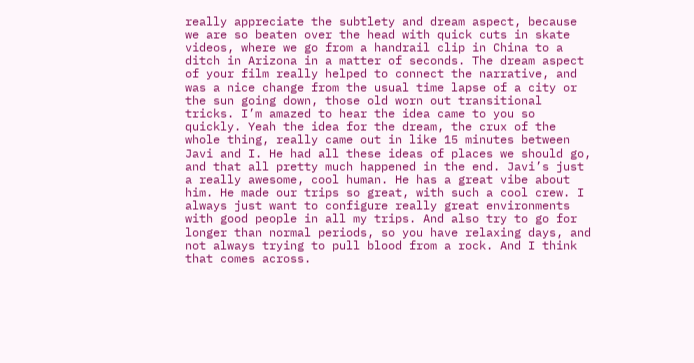really appreciate the subtlety and dream aspect, because we are so beaten over the head with quick cuts in skate videos, where we go from a handrail clip in China to a ditch in Arizona in a matter of seconds. The dream aspect of your film really helped to connect the narrative, and was a nice change from the usual time lapse of a city or the sun going down, those old worn out transitional tricks. I’m amazed to hear the idea came to you so quickly. Yeah the idea for the dream, the crux of the whole thing, really came out in like 15 minutes between Javi and I. He had all these ideas of places we should go, and that all pretty much happened in the end. Javi’s just a really awesome, cool human. He has a great vibe about him. He made our trips so great, with such a cool crew. I always just want to configure really great environments with good people in all my trips. And also try to go for longer than normal periods, so you have relaxing days, and not always trying to pull blood from a rock. And I think that comes across.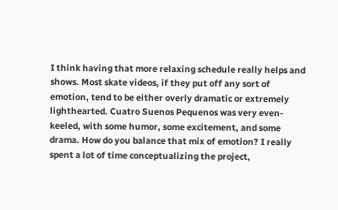I think having that more relaxing schedule really helps and shows. Most skate videos, if they put off any sort of emotion, tend to be either overly dramatic or extremely lighthearted. Cuatro Suenos Pequenos was very even-keeled, with some humor, some excitement, and some drama. How do you balance that mix of emotion? I really spent a lot of time conceptualizing the project,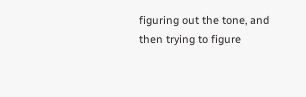figuring out the tone, and then trying to figure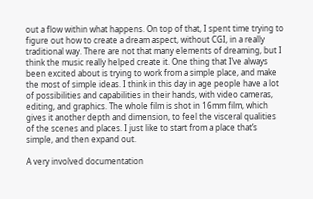out a flow within what happens. On top of that, I spent time trying to figure out how to create a dream aspect, without CGI, in a really traditional way. There are not that many elements of dreaming, but I think the music really helped create it. One thing that I’ve always been excited about is trying to work from a simple place, and make the most of simple ideas. I think in this day in age people have a lot of possibilities and capabilities in their hands, with video cameras, editing, and graphics. The whole film is shot in 16mm film, which gives it another depth and dimension, to feel the visceral qualities of the scenes and places. I just like to start from a place that’s simple, and then expand out.

A very involved documentation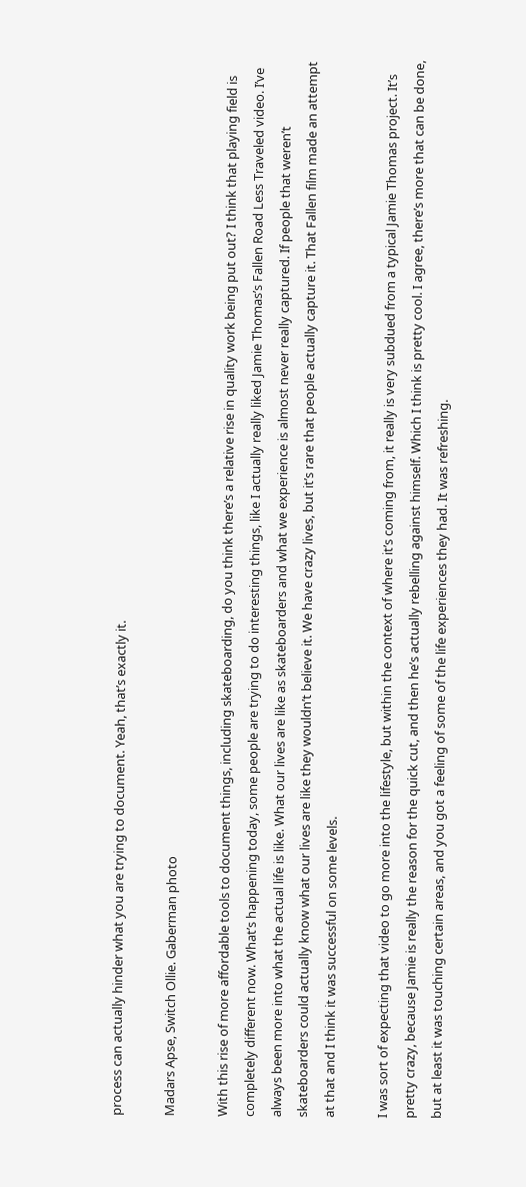process can actually hinder what you are trying to document. Yeah, that’s exactly it.

Madars Apse, Switch Ollie. Gaberman photo

With this rise of more affordable tools to document things, including skateboarding, do you think there’s a relative rise in quality work being put out? I think that playing field is completely different now. What’s happening today, some people are trying to do interesting things, like I actually really liked Jamie Thomas’s Fallen Road Less Traveled video. I’ve always been more into what the actual life is like. What our lives are like as skateboarders and what we experience is almost never really captured. If people that weren’t skateboarders could actually know what our lives are like they wouldn’t believe it. We have crazy lives, but it’s rare that people actually capture it. That Fallen film made an attempt at that and I think it was successful on some levels.

I was sort of expecting that video to go more into the lifestyle, but within the context of where it’s coming from, it really is very subdued from a typical Jamie Thomas project. It’s pretty crazy, because Jamie is really the reason for the quick cut, and then he’s actually rebelling against himself. Which I think is pretty cool. I agree, there’s more that can be done, but at least it was touching certain areas, and you got a feeling of some of the life experiences they had. It was refreshing.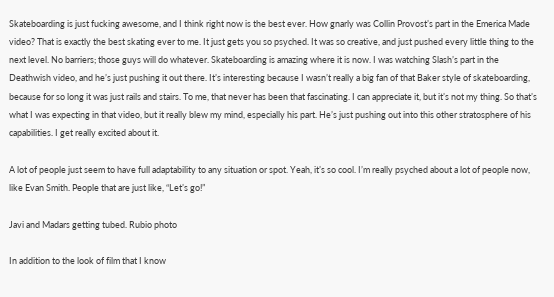Skateboarding is just fucking awesome, and I think right now is the best ever. How gnarly was Collin Provost’s part in the Emerica Made video? That is exactly the best skating ever to me. It just gets you so psyched. It was so creative, and just pushed every little thing to the next level. No barriers; those guys will do whatever. Skateboarding is amazing where it is now. I was watching Slash’s part in the Deathwish video, and he’s just pushing it out there. It’s interesting because I wasn’t really a big fan of that Baker style of skateboarding, because for so long it was just rails and stairs. To me, that never has been that fascinating. I can appreciate it, but it’s not my thing. So that’s what I was expecting in that video, but it really blew my mind, especially his part. He’s just pushing out into this other stratosphere of his capabilities. I get really excited about it.

A lot of people just seem to have full adaptability to any situation or spot. Yeah, it’s so cool. I’m really psyched about a lot of people now, like Evan Smith. People that are just like, “Let’s go!”

Javi and Madars getting tubed. Rubio photo

In addition to the look of film that I know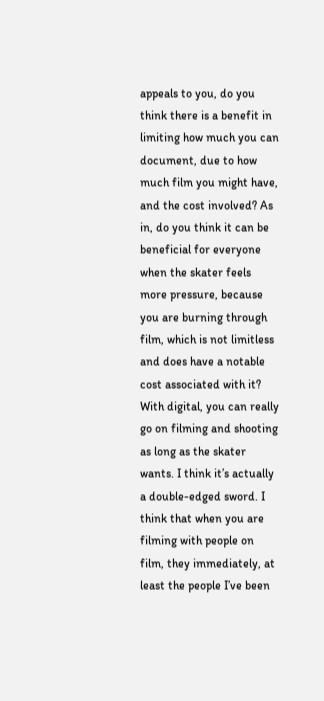appeals to you, do you think there is a benefit in limiting how much you can document, due to how much film you might have, and the cost involved? As in, do you think it can be beneficial for everyone when the skater feels more pressure, because you are burning through film, which is not limitless and does have a notable cost associated with it? With digital, you can really go on filming and shooting as long as the skater wants. I think it’s actually a double-edged sword. I think that when you are filming with people on film, they immediately, at least the people I’ve been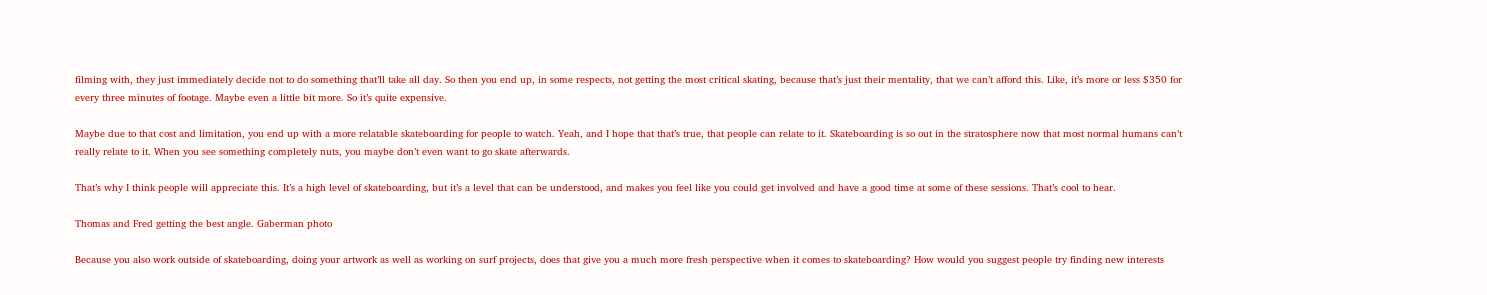filming with, they just immediately decide not to do something that’ll take all day. So then you end up, in some respects, not getting the most critical skating, because that’s just their mentality, that we can’t afford this. Like, it’s more or less $350 for every three minutes of footage. Maybe even a little bit more. So it’s quite expensive.

Maybe due to that cost and limitation, you end up with a more relatable skateboarding for people to watch. Yeah, and I hope that that’s true, that people can relate to it. Skateboarding is so out in the stratosphere now that most normal humans can’t really relate to it. When you see something completely nuts, you maybe don’t even want to go skate afterwards.

That’s why I think people will appreciate this. It’s a high level of skateboarding, but it’s a level that can be understood, and makes you feel like you could get involved and have a good time at some of these sessions. That’s cool to hear.

Thomas and Fred getting the best angle. Gaberman photo

Because you also work outside of skateboarding, doing your artwork as well as working on surf projects, does that give you a much more fresh perspective when it comes to skateboarding? How would you suggest people try finding new interests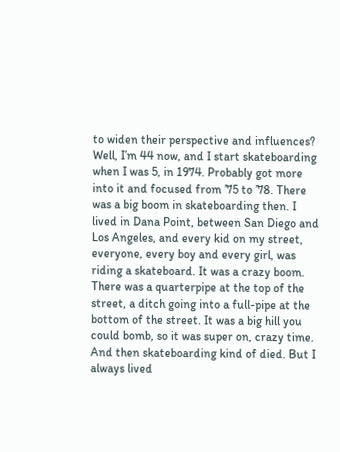to widen their perspective and influences? Well, I’m 44 now, and I start skateboarding when I was 5, in 1974. Probably got more into it and focused from ’75 to ’78. There was a big boom in skateboarding then. I lived in Dana Point, between San Diego and Los Angeles, and every kid on my street, everyone, every boy and every girl, was riding a skateboard. It was a crazy boom. There was a quarterpipe at the top of the street, a ditch going into a full-pipe at the bottom of the street. It was a big hill you could bomb, so it was super on, crazy time. And then skateboarding kind of died. But I always lived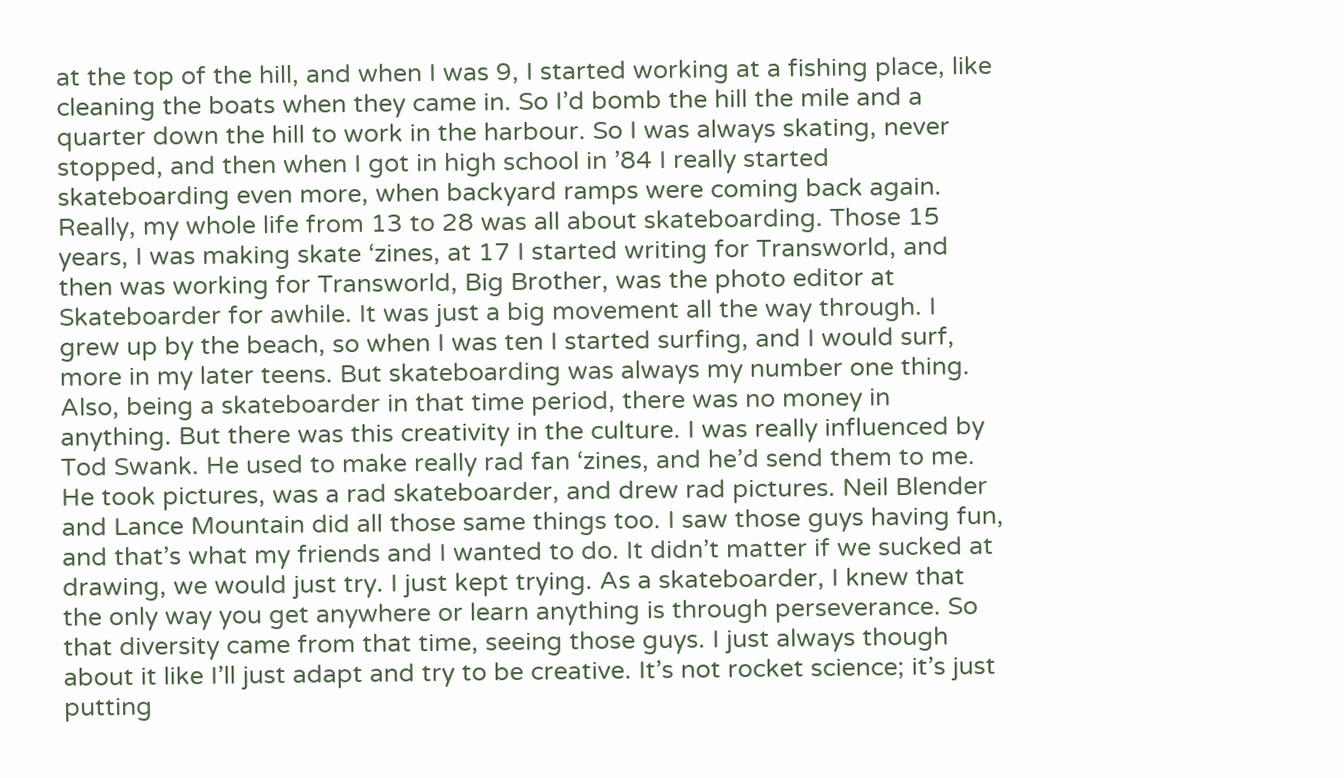at the top of the hill, and when I was 9, I started working at a fishing place, like cleaning the boats when they came in. So I’d bomb the hill the mile and a quarter down the hill to work in the harbour. So I was always skating, never stopped, and then when I got in high school in ’84 I really started skateboarding even more, when backyard ramps were coming back again. Really, my whole life from 13 to 28 was all about skateboarding. Those 15 years, I was making skate ‘zines, at 17 I started writing for Transworld, and then was working for Transworld, Big Brother, was the photo editor at Skateboarder for awhile. It was just a big movement all the way through. I grew up by the beach, so when I was ten I started surfing, and I would surf, more in my later teens. But skateboarding was always my number one thing. Also, being a skateboarder in that time period, there was no money in anything. But there was this creativity in the culture. I was really influenced by Tod Swank. He used to make really rad fan ‘zines, and he’d send them to me. He took pictures, was a rad skateboarder, and drew rad pictures. Neil Blender and Lance Mountain did all those same things too. I saw those guys having fun, and that’s what my friends and I wanted to do. It didn’t matter if we sucked at drawing, we would just try. I just kept trying. As a skateboarder, I knew that the only way you get anywhere or learn anything is through perseverance. So that diversity came from that time, seeing those guys. I just always though about it like I’ll just adapt and try to be creative. It’s not rocket science; it’s just putting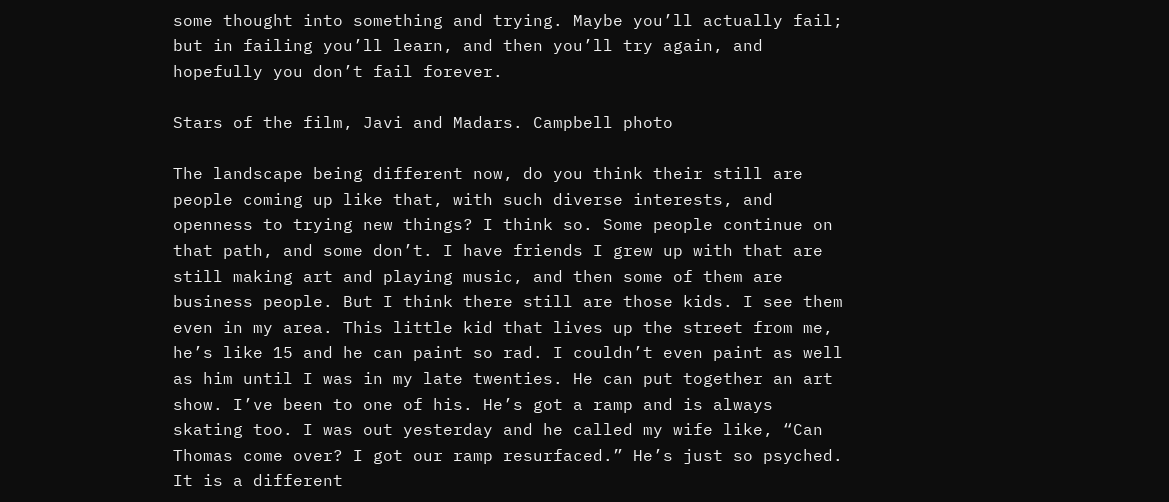some thought into something and trying. Maybe you’ll actually fail; but in failing you’ll learn, and then you’ll try again, and hopefully you don’t fail forever.

Stars of the film, Javi and Madars. Campbell photo

The landscape being different now, do you think their still are people coming up like that, with such diverse interests, and openness to trying new things? I think so. Some people continue on that path, and some don’t. I have friends I grew up with that are still making art and playing music, and then some of them are business people. But I think there still are those kids. I see them even in my area. This little kid that lives up the street from me, he’s like 15 and he can paint so rad. I couldn’t even paint as well as him until I was in my late twenties. He can put together an art show. I’ve been to one of his. He’s got a ramp and is always skating too. I was out yesterday and he called my wife like, “Can Thomas come over? I got our ramp resurfaced.” He’s just so psyched. It is a different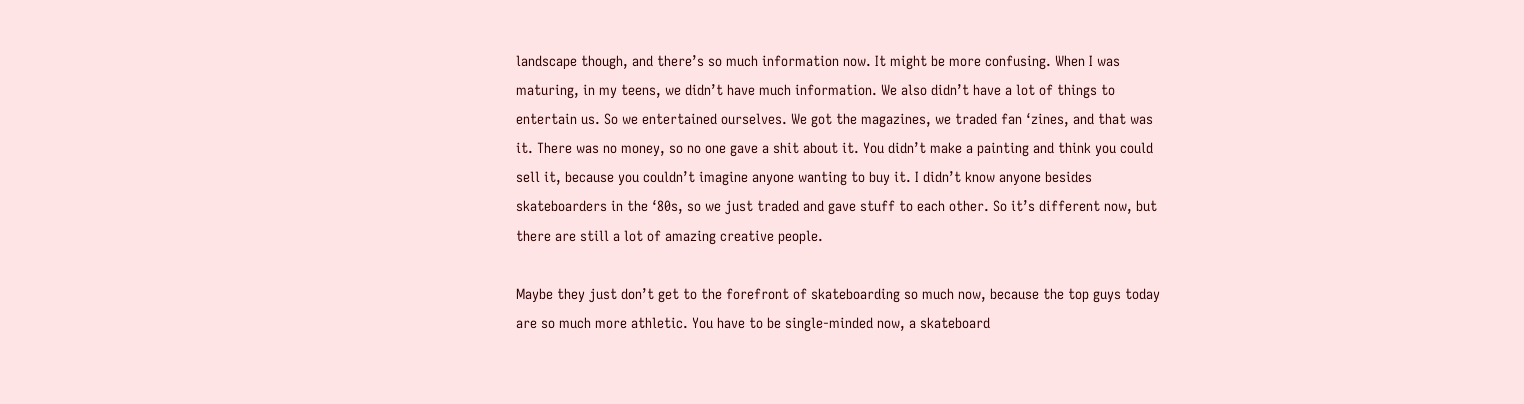landscape though, and there’s so much information now. It might be more confusing. When I was maturing, in my teens, we didn’t have much information. We also didn’t have a lot of things to entertain us. So we entertained ourselves. We got the magazines, we traded fan ‘zines, and that was it. There was no money, so no one gave a shit about it. You didn’t make a painting and think you could sell it, because you couldn’t imagine anyone wanting to buy it. I didn’t know anyone besides skateboarders in the ‘80s, so we just traded and gave stuff to each other. So it’s different now, but there are still a lot of amazing creative people.

Maybe they just don’t get to the forefront of skateboarding so much now, because the top guys today are so much more athletic. You have to be single-minded now, a skateboard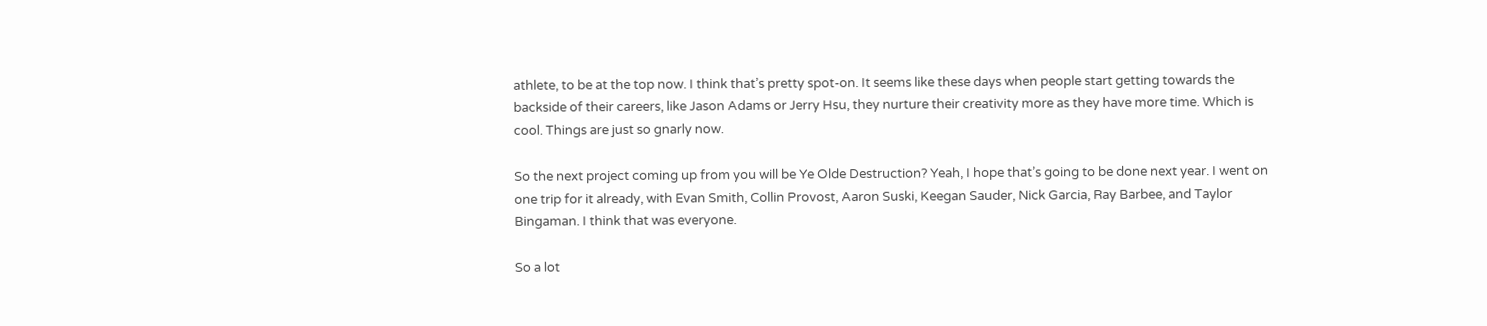athlete, to be at the top now. I think that’s pretty spot-on. It seems like these days when people start getting towards the backside of their careers, like Jason Adams or Jerry Hsu, they nurture their creativity more as they have more time. Which is cool. Things are just so gnarly now.

So the next project coming up from you will be Ye Olde Destruction? Yeah, I hope that’s going to be done next year. I went on one trip for it already, with Evan Smith, Collin Provost, Aaron Suski, Keegan Sauder, Nick Garcia, Ray Barbee, and Taylor Bingaman. I think that was everyone.

So a lot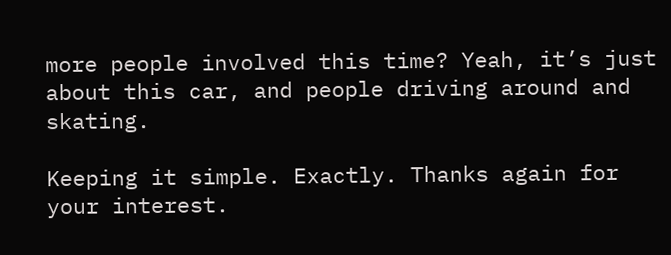more people involved this time? Yeah, it’s just about this car, and people driving around and skating.

Keeping it simple. Exactly. Thanks again for your interest.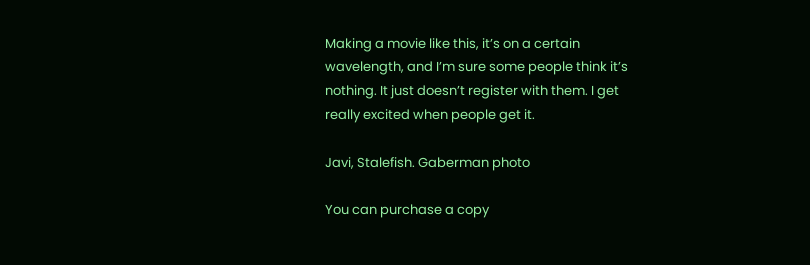Making a movie like this, it’s on a certain wavelength, and I’m sure some people think it’s nothing. It just doesn’t register with them. I get really excited when people get it.

Javi, Stalefish. Gaberman photo

You can purchase a copy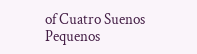of Cuatro Suenos Pequenos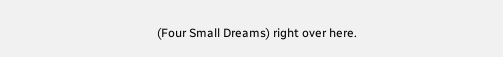(Four Small Dreams) right over here.